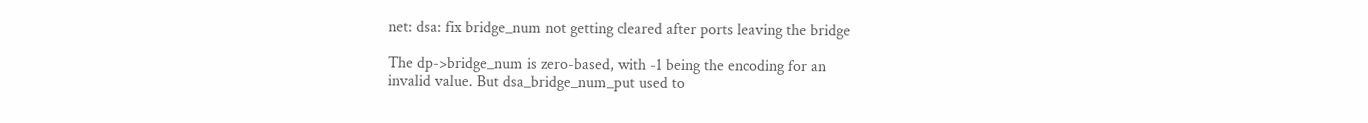net: dsa: fix bridge_num not getting cleared after ports leaving the bridge

The dp->bridge_num is zero-based, with -1 being the encoding for an
invalid value. But dsa_bridge_num_put used to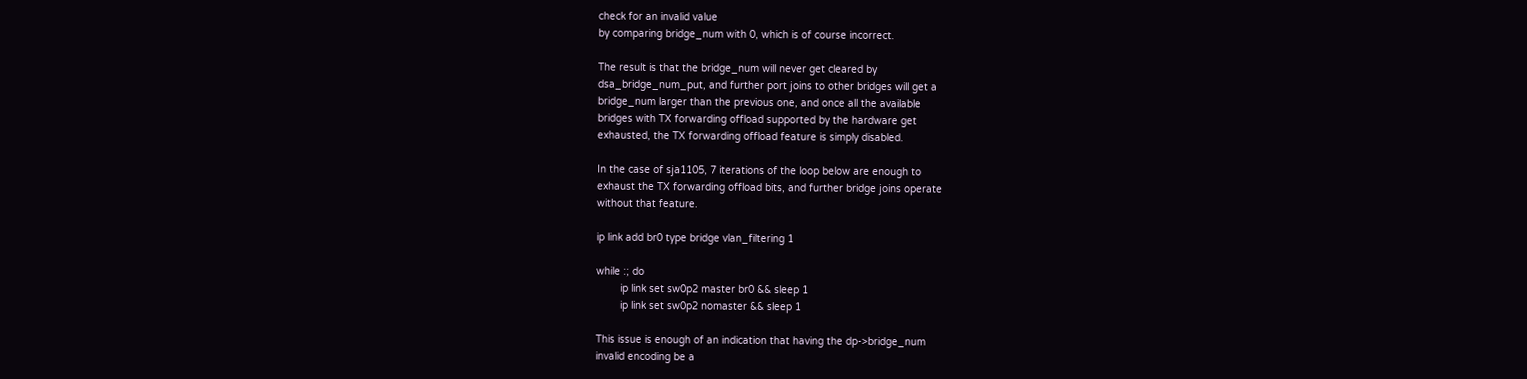check for an invalid value
by comparing bridge_num with 0, which is of course incorrect.

The result is that the bridge_num will never get cleared by
dsa_bridge_num_put, and further port joins to other bridges will get a
bridge_num larger than the previous one, and once all the available
bridges with TX forwarding offload supported by the hardware get
exhausted, the TX forwarding offload feature is simply disabled.

In the case of sja1105, 7 iterations of the loop below are enough to
exhaust the TX forwarding offload bits, and further bridge joins operate
without that feature.

ip link add br0 type bridge vlan_filtering 1

while :; do
        ip link set sw0p2 master br0 && sleep 1
        ip link set sw0p2 nomaster && sleep 1

This issue is enough of an indication that having the dp->bridge_num
invalid encoding be a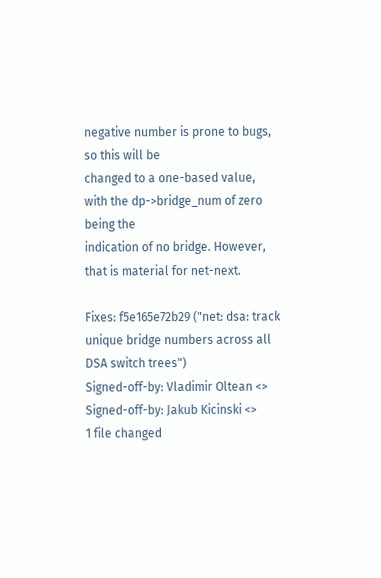negative number is prone to bugs, so this will be
changed to a one-based value, with the dp->bridge_num of zero being the
indication of no bridge. However, that is material for net-next.

Fixes: f5e165e72b29 ("net: dsa: track unique bridge numbers across all DSA switch trees")
Signed-off-by: Vladimir Oltean <>
Signed-off-by: Jakub Kicinski <>
1 file changed